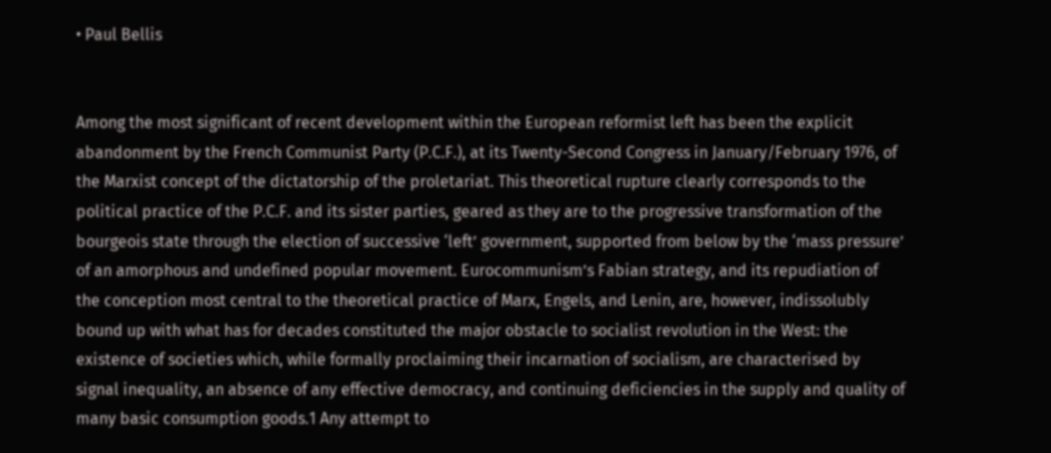• Paul Bellis


Among the most significant of recent development within the European reformist left has been the explicit abandonment by the French Communist Party (P.C.F.), at its Twenty-Second Congress in January/February 1976, of the Marxist concept of the dictatorship of the proletariat. This theoretical rupture clearly corresponds to the political practice of the P.C.F. and its sister parties, geared as they are to the progressive transformation of the bourgeois state through the election of successive ‘left’ government, supported from below by the ‘mass pressure’ of an amorphous and undefined popular movement. Eurocommunism’s Fabian strategy, and its repudiation of the conception most central to the theoretical practice of Marx, Engels, and Lenin, are, however, indissolubly bound up with what has for decades constituted the major obstacle to socialist revolution in the West: the existence of societies which, while formally proclaiming their incarnation of socialism, are characterised by signal inequality, an absence of any effective democracy, and continuing deficiencies in the supply and quality of many basic consumption goods.1 Any attempt to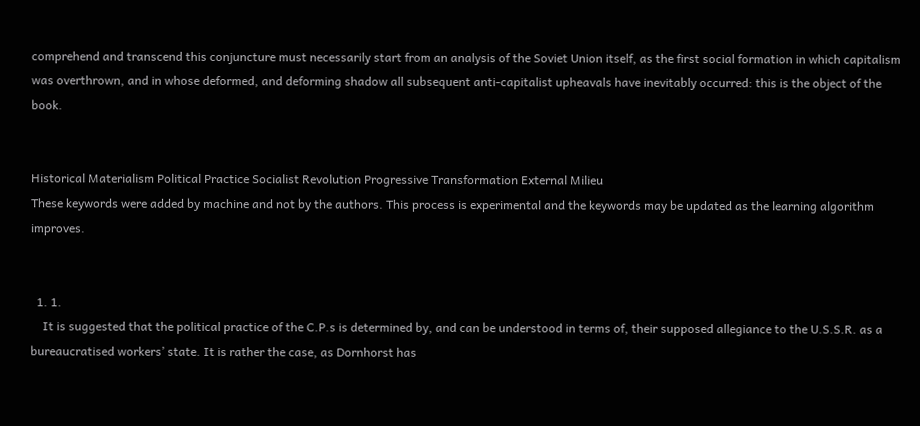comprehend and transcend this conjuncture must necessarily start from an analysis of the Soviet Union itself, as the first social formation in which capitalism was overthrown, and in whose deformed, and deforming shadow all subsequent anti-capitalist upheavals have inevitably occurred: this is the object of the book.


Historical Materialism Political Practice Socialist Revolution Progressive Transformation External Milieu
These keywords were added by machine and not by the authors. This process is experimental and the keywords may be updated as the learning algorithm improves.


  1. 1.
    It is suggested that the political practice of the C.P.s is determined by, and can be understood in terms of, their supposed allegiance to the U.S.S.R. as a bureaucratised workers’ state. It is rather the case, as Dornhorst has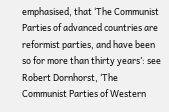emphasised, that ‘The Communist Parties of advanced countries are reformist parties, and have been so for more than thirty years’: see Robert Dornhorst, ‘The Communist Parties of Western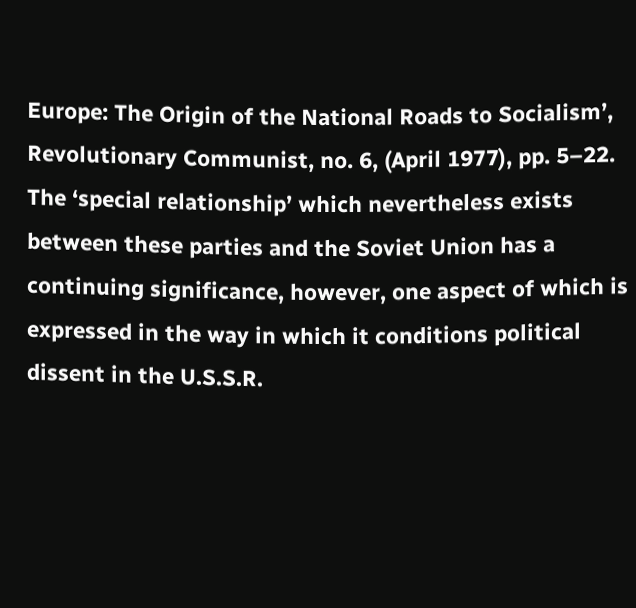Europe: The Origin of the National Roads to Socialism’, Revolutionary Communist, no. 6, (April 1977), pp. 5–22. The ‘special relationship’ which nevertheless exists between these parties and the Soviet Union has a continuing significance, however, one aspect of which is expressed in the way in which it conditions political dissent in the U.S.S.R.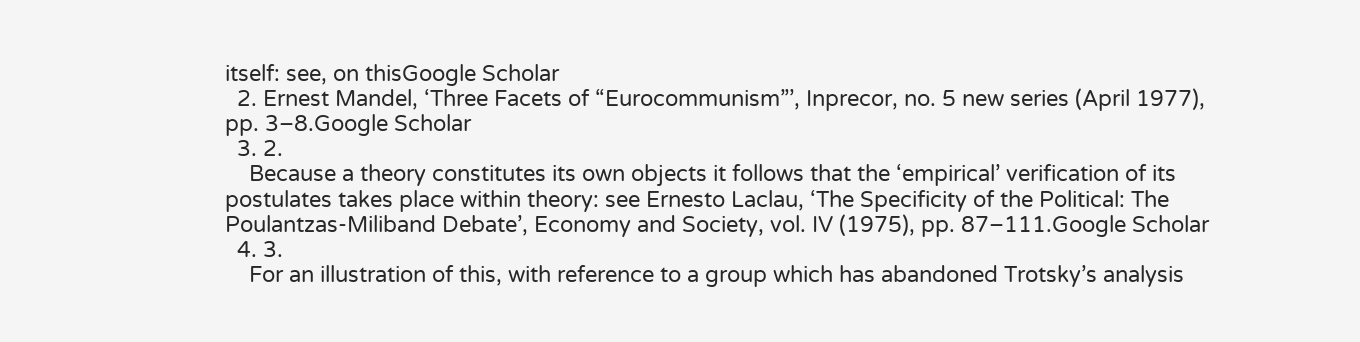itself: see, on thisGoogle Scholar
  2. Ernest Mandel, ‘Three Facets of “Eurocommunism”’, Inprecor, no. 5 new series (April 1977), pp. 3–8.Google Scholar
  3. 2.
    Because a theory constitutes its own objects it follows that the ‘empirical’ verification of its postulates takes place within theory: see Ernesto Laclau, ‘The Specificity of the Political: The Poulantzas-Miliband Debate’, Economy and Society, vol. IV (1975), pp. 87–111.Google Scholar
  4. 3.
    For an illustration of this, with reference to a group which has abandoned Trotsky’s analysis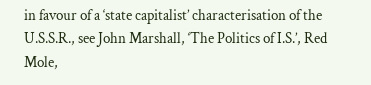in favour of a ‘state capitalist’ characterisation of the U.S.S.R., see John Marshall, ‘The Politics of I.S.’, Red Mole,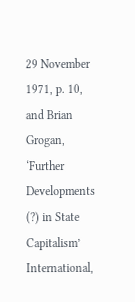29 November 1971, p. 10, and Brian Grogan, ‘Further Developments (?) in State Capitalism’ International,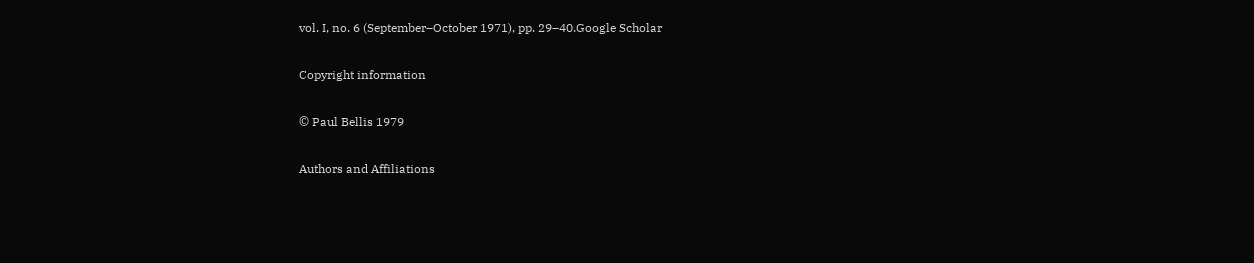vol. I, no. 6 (September–October 1971), pp. 29–40.Google Scholar

Copyright information

© Paul Bellis 1979

Authors and Affiliations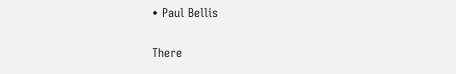• Paul Bellis

There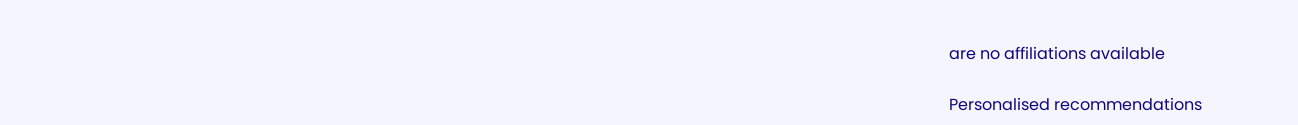are no affiliations available

Personalised recommendations